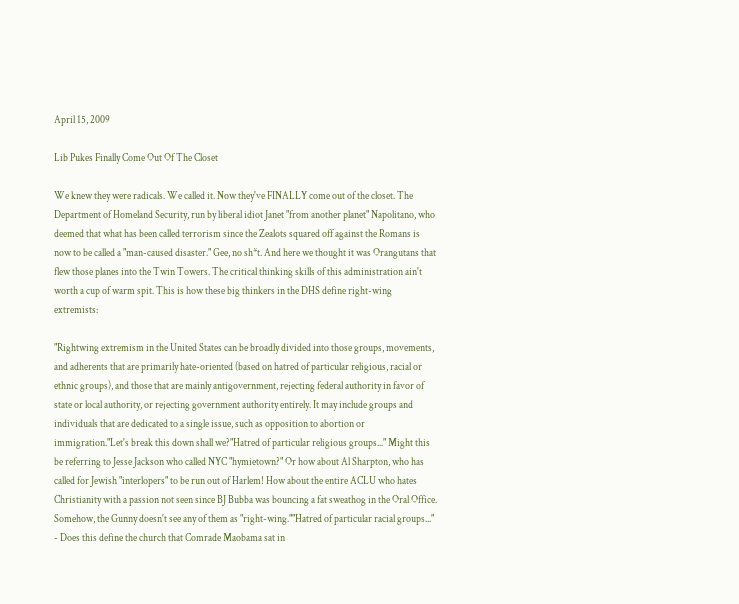April 15, 2009

Lib Pukes Finally Come Out Of The Closet

We knew they were radicals. We called it. Now they've FINALLY come out of the closet. The Department of Homeland Security, run by liberal idiot Janet "from another planet" Napolitano, who deemed that what has been called terrorism since the Zealots squared off against the Romans is now to be called a "man-caused disaster." Gee, no sh*t. And here we thought it was Orangutans that flew those planes into the Twin Towers. The critical thinking skills of this administration ain't worth a cup of warm spit. This is how these big thinkers in the DHS define right-wing extremists:

"Rightwing extremism in the United States can be broadly divided into those groups, movements, and adherents that are primarily hate-oriented (based on hatred of particular religious, racial or ethnic groups), and those that are mainly antigovernment, rejecting federal authority in favor of state or local authority, or rejecting government authority entirely. It may include groups and individuals that are dedicated to a single issue, such as opposition to abortion or immigration."Let's break this down shall we?"Hatred of particular religious groups..." Might this be referring to Jesse Jackson who called NYC "hymietown?" Or how about Al Sharpton, who has called for Jewish "interlopers" to be run out of Harlem! How about the entire ACLU who hates Christianity with a passion not seen since BJ Bubba was bouncing a fat sweathog in the Oral Office. Somehow, the Gunny doesn't see any of them as "right-wing.""Hatred of particular racial groups..." - Does this define the church that Comrade Maobama sat in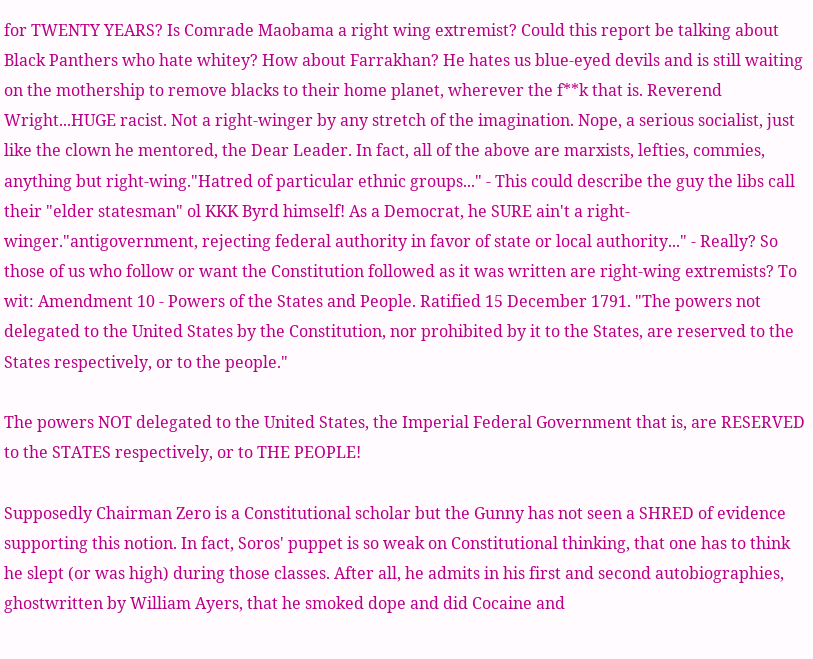for TWENTY YEARS? Is Comrade Maobama a right wing extremist? Could this report be talking about Black Panthers who hate whitey? How about Farrakhan? He hates us blue-eyed devils and is still waiting on the mothership to remove blacks to their home planet, wherever the f**k that is. Reverend Wright...HUGE racist. Not a right-winger by any stretch of the imagination. Nope, a serious socialist, just like the clown he mentored, the Dear Leader. In fact, all of the above are marxists, lefties, commies, anything but right-wing."Hatred of particular ethnic groups..." - This could describe the guy the libs call their "elder statesman" ol KKK Byrd himself! As a Democrat, he SURE ain't a right-winger."antigovernment, rejecting federal authority in favor of state or local authority..." - Really? So those of us who follow or want the Constitution followed as it was written are right-wing extremists? To wit: Amendment 10 - Powers of the States and People. Ratified 15 December 1791. "The powers not delegated to the United States by the Constitution, nor prohibited by it to the States, are reserved to the States respectively, or to the people."

The powers NOT delegated to the United States, the Imperial Federal Government that is, are RESERVED to the STATES respectively, or to THE PEOPLE!

Supposedly Chairman Zero is a Constitutional scholar but the Gunny has not seen a SHRED of evidence supporting this notion. In fact, Soros' puppet is so weak on Constitutional thinking, that one has to think he slept (or was high) during those classes. After all, he admits in his first and second autobiographies, ghostwritten by William Ayers, that he smoked dope and did Cocaine and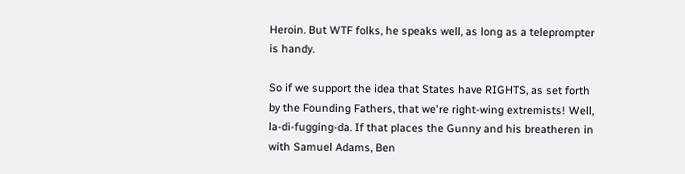Heroin. But WTF folks, he speaks well, as long as a teleprompter is handy.

So if we support the idea that States have RIGHTS, as set forth by the Founding Fathers, that we're right-wing extremists! Well, la-di-fugging-da. If that places the Gunny and his breatheren in with Samuel Adams, Ben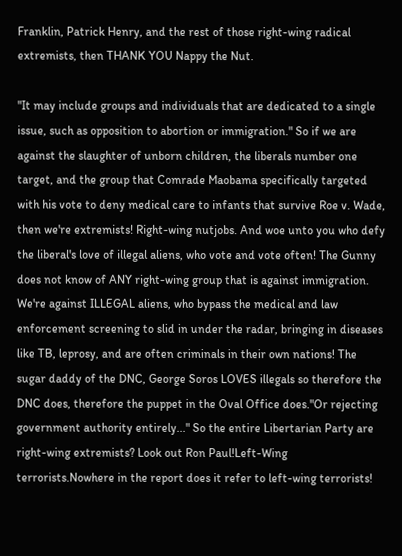Franklin, Patrick Henry, and the rest of those right-wing radical extremists, then THANK YOU Nappy the Nut.

"It may include groups and individuals that are dedicated to a single issue, such as opposition to abortion or immigration." So if we are against the slaughter of unborn children, the liberals number one target, and the group that Comrade Maobama specifically targeted with his vote to deny medical care to infants that survive Roe v. Wade, then we're extremists! Right-wing nutjobs. And woe unto you who defy the liberal's love of illegal aliens, who vote and vote often! The Gunny does not know of ANY right-wing group that is against immigration. We're against ILLEGAL aliens, who bypass the medical and law enforcement screening to slid in under the radar, bringing in diseases like TB, leprosy, and are often criminals in their own nations! The sugar daddy of the DNC, George Soros LOVES illegals so therefore the DNC does, therefore the puppet in the Oval Office does."Or rejecting government authority entirely..." So the entire Libertarian Party are right-wing extremists? Look out Ron Paul!Left-Wing terrorists.Nowhere in the report does it refer to left-wing terrorists!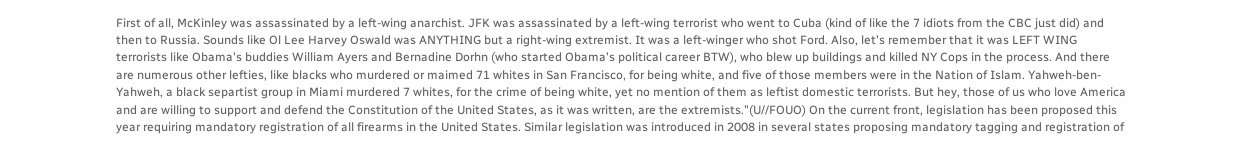First of all, McKinley was assassinated by a left-wing anarchist. JFK was assassinated by a left-wing terrorist who went to Cuba (kind of like the 7 idiots from the CBC just did) and then to Russia. Sounds like Ol Lee Harvey Oswald was ANYTHING but a right-wing extremist. It was a left-winger who shot Ford. Also, let's remember that it was LEFT WING terrorists like Obama's buddies William Ayers and Bernadine Dorhn (who started Obama's political career BTW), who blew up buildings and killed NY Cops in the process. And there are numerous other lefties, like blacks who murdered or maimed 71 whites in San Francisco, for being white, and five of those members were in the Nation of Islam. Yahweh-ben-Yahweh, a black separtist group in Miami murdered 7 whites, for the crime of being white, yet no mention of them as leftist domestic terrorists. But hey, those of us who love America and are willing to support and defend the Constitution of the United States, as it was written, are the extremists."(U//FOUO) On the current front, legislation has been proposed this year requiring mandatory registration of all firearms in the United States. Similar legislation was introduced in 2008 in several states proposing mandatory tagging and registration of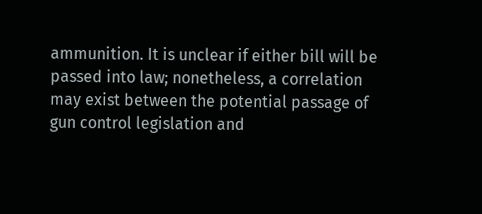ammunition. It is unclear if either bill will be passed into law; nonetheless, a correlation may exist between the potential passage of gun control legislation and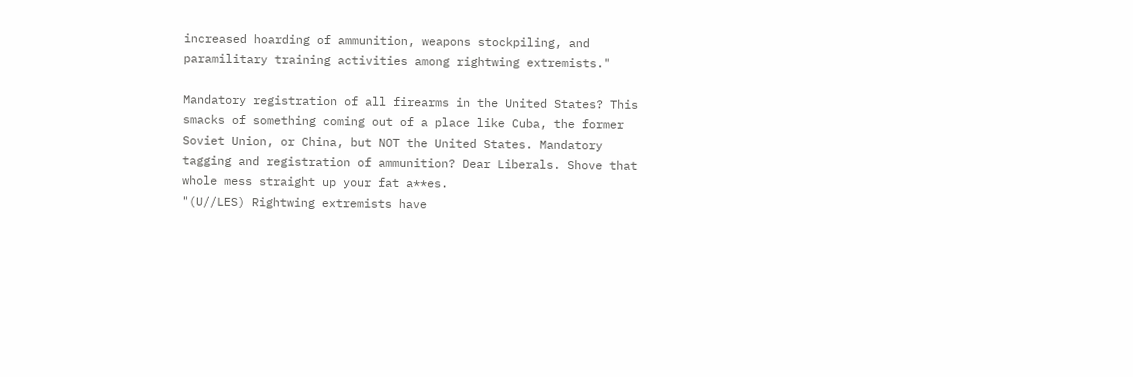increased hoarding of ammunition, weapons stockpiling, and paramilitary training activities among rightwing extremists."

Mandatory registration of all firearms in the United States? This smacks of something coming out of a place like Cuba, the former Soviet Union, or China, but NOT the United States. Mandatory tagging and registration of ammunition? Dear Liberals. Shove that whole mess straight up your fat a**es.
"(U//LES) Rightwing extremists have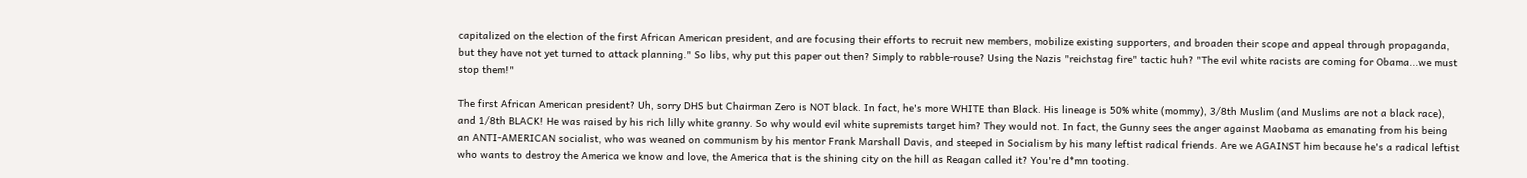capitalized on the election of the first African American president, and are focusing their efforts to recruit new members, mobilize existing supporters, and broaden their scope and appeal through propaganda, but they have not yet turned to attack planning." So libs, why put this paper out then? Simply to rabble-rouse? Using the Nazis "reichstag fire" tactic huh? "The evil white racists are coming for Obama...we must stop them!"

The first African American president? Uh, sorry DHS but Chairman Zero is NOT black. In fact, he's more WHITE than Black. His lineage is 50% white (mommy), 3/8th Muslim (and Muslims are not a black race), and 1/8th BLACK! He was raised by his rich lilly white granny. So why would evil white supremists target him? They would not. In fact, the Gunny sees the anger against Maobama as emanating from his being an ANTI-AMERICAN socialist, who was weaned on communism by his mentor Frank Marshall Davis, and steeped in Socialism by his many leftist radical friends. Are we AGAINST him because he's a radical leftist who wants to destroy the America we know and love, the America that is the shining city on the hill as Reagan called it? You're d*mn tooting.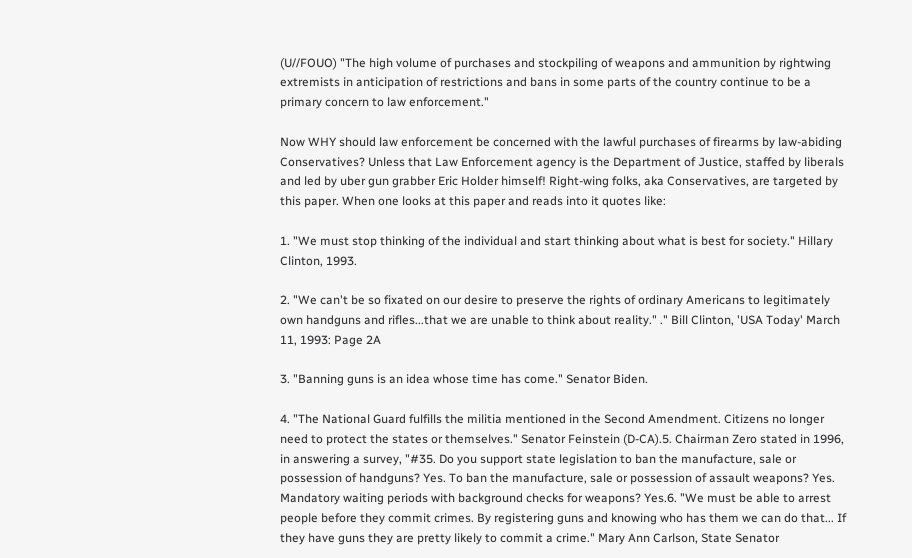(U//FOUO) "The high volume of purchases and stockpiling of weapons and ammunition by rightwing extremists in anticipation of restrictions and bans in some parts of the country continue to be a primary concern to law enforcement."

Now WHY should law enforcement be concerned with the lawful purchases of firearms by law-abiding Conservatives? Unless that Law Enforcement agency is the Department of Justice, staffed by liberals and led by uber gun grabber Eric Holder himself! Right-wing folks, aka Conservatives, are targeted by this paper. When one looks at this paper and reads into it quotes like:

1. "We must stop thinking of the individual and start thinking about what is best for society." Hillary Clinton, 1993.

2. "We can't be so fixated on our desire to preserve the rights of ordinary Americans to legitimately own handguns and rifles...that we are unable to think about reality." ." Bill Clinton, 'USA Today' March 11, 1993: Page 2A

3. "Banning guns is an idea whose time has come." Senator Biden.

4. "The National Guard fulfills the militia mentioned in the Second Amendment. Citizens no longer need to protect the states or themselves." Senator Feinstein (D-CA).5. Chairman Zero stated in 1996, in answering a survey, "#35. Do you support state legislation to ban the manufacture, sale or possession of handguns? Yes. To ban the manufacture, sale or possession of assault weapons? Yes. Mandatory waiting periods with background checks for weapons? Yes.6. "We must be able to arrest people before they commit crimes. By registering guns and knowing who has them we can do that... If they have guns they are pretty likely to commit a crime." Mary Ann Carlson, State Senator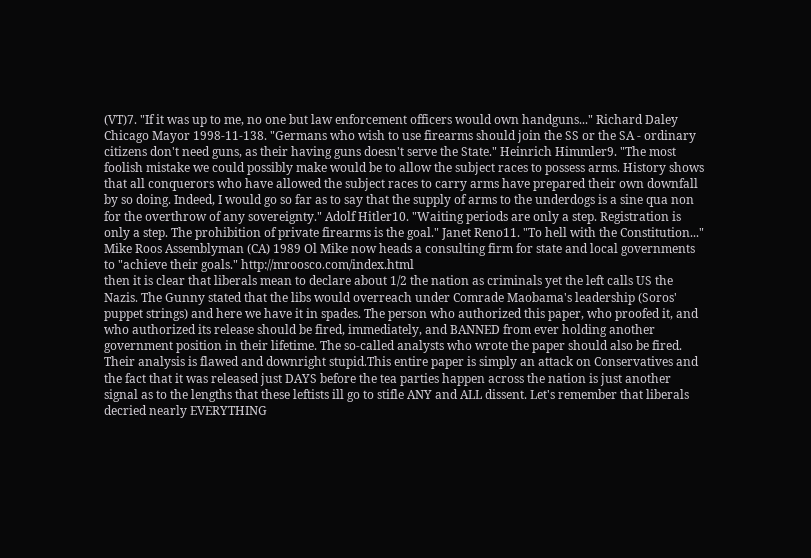(VT)7. "If it was up to me, no one but law enforcement officers would own handguns..." Richard Daley Chicago Mayor 1998-11-138. "Germans who wish to use firearms should join the SS or the SA - ordinary citizens don't need guns, as their having guns doesn't serve the State." Heinrich Himmler9. "The most foolish mistake we could possibly make would be to allow the subject races to possess arms. History shows that all conquerors who have allowed the subject races to carry arms have prepared their own downfall by so doing. Indeed, I would go so far as to say that the supply of arms to the underdogs is a sine qua non for the overthrow of any sovereignty." Adolf Hitler10. "Waiting periods are only a step. Registration is only a step. The prohibition of private firearms is the goal." Janet Reno11. "To hell with the Constitution..." Mike Roos Assemblyman (CA) 1989 Ol Mike now heads a consulting firm for state and local governments to "achieve their goals." http://mroosco.com/index.html
then it is clear that liberals mean to declare about 1/2 the nation as criminals yet the left calls US the Nazis. The Gunny stated that the libs would overreach under Comrade Maobama's leadership (Soros' puppet strings) and here we have it in spades. The person who authorized this paper, who proofed it, and who authorized its release should be fired, immediately, and BANNED from ever holding another government position in their lifetime. The so-called analysts who wrote the paper should also be fired. Their analysis is flawed and downright stupid.This entire paper is simply an attack on Conservatives and the fact that it was released just DAYS before the tea parties happen across the nation is just another signal as to the lengths that these leftists ill go to stifle ANY and ALL dissent. Let's remember that liberals decried nearly EVERYTHING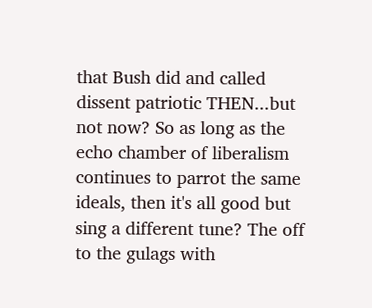that Bush did and called dissent patriotic THEN...but not now? So as long as the echo chamber of liberalism continues to parrot the same ideals, then it's all good but sing a different tune? The off to the gulags with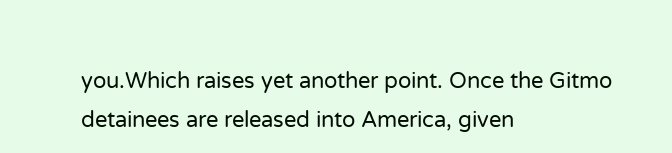you.Which raises yet another point. Once the Gitmo detainees are released into America, given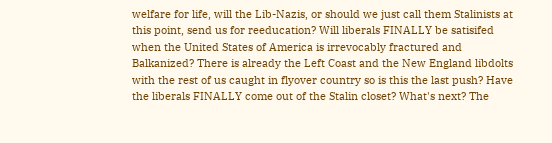welfare for life, will the Lib-Nazis, or should we just call them Stalinists at this point, send us for reeducation? Will liberals FINALLY be satisifed when the United States of America is irrevocably fractured and Balkanized? There is already the Left Coast and the New England libdolts with the rest of us caught in flyover country so is this the last push? Have the liberals FINALLY come out of the Stalin closet? What's next? The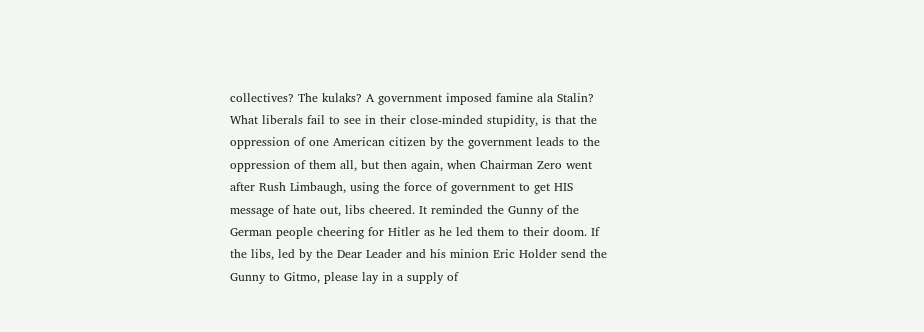collectives? The kulaks? A government imposed famine ala Stalin? What liberals fail to see in their close-minded stupidity, is that the oppression of one American citizen by the government leads to the oppression of them all, but then again, when Chairman Zero went after Rush Limbaugh, using the force of government to get HIS message of hate out, libs cheered. It reminded the Gunny of the German people cheering for Hitler as he led them to their doom. If the libs, led by the Dear Leader and his minion Eric Holder send the Gunny to Gitmo, please lay in a supply of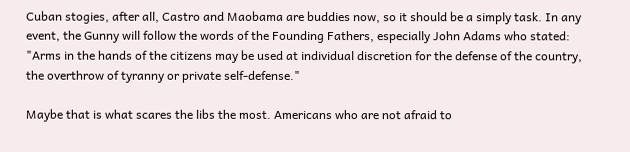Cuban stogies, after all, Castro and Maobama are buddies now, so it should be a simply task. In any event, the Gunny will follow the words of the Founding Fathers, especially John Adams who stated: "Arms in the hands of the citizens may be used at individual discretion for the defense of the country, the overthrow of tyranny or private self-defense."

Maybe that is what scares the libs the most. Americans who are not afraid to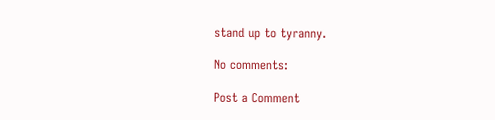stand up to tyranny.

No comments:

Post a Comment